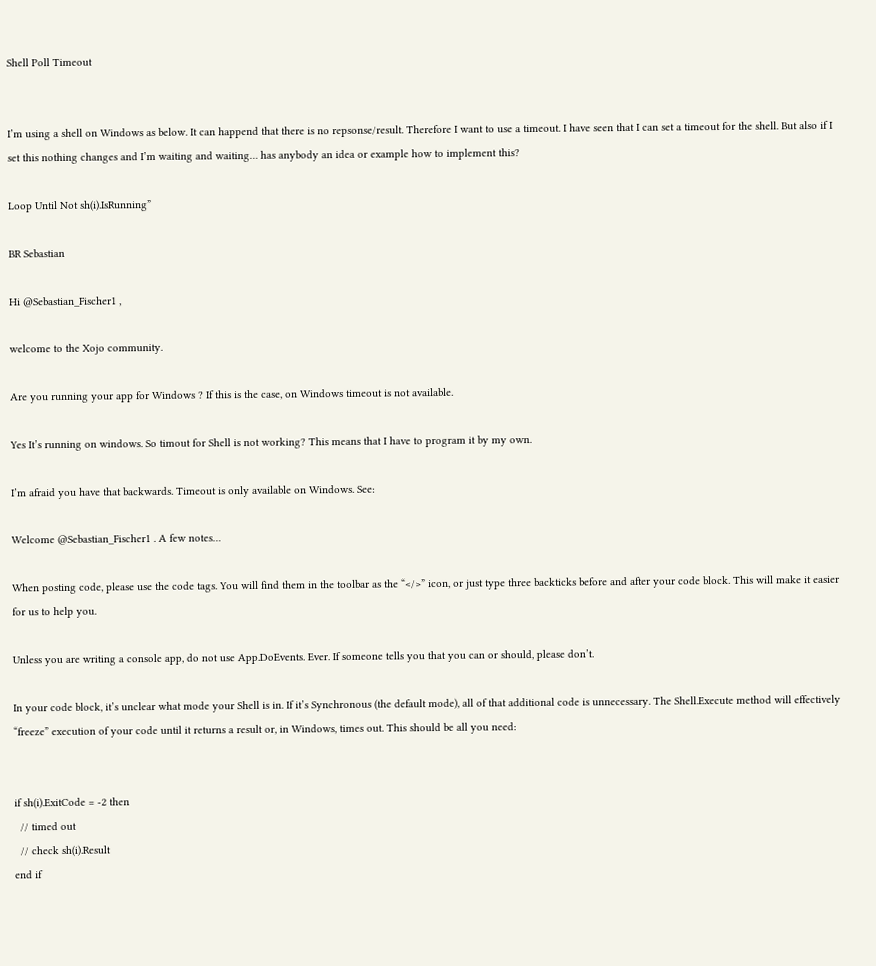Shell Poll Timeout


I’m using a shell on Windows as below. It can happend that there is no repsonse/result. Therefore I want to use a timeout. I have seen that I can set a timeout for the shell. But also if I set this nothing changes and I’m waiting and waiting… has anybody an idea or example how to implement this?

Loop Until Not sh(i).IsRunning”

BR Sebastian

Hi @Sebastian_Fischer1 ,

welcome to the Xojo community.

Are you running your app for Windows ? If this is the case, on Windows timeout is not available.

Yes It’s running on windows. So timout for Shell is not working? This means that I have to program it by my own.

I’m afraid you have that backwards. Timeout is only available on Windows. See:

Welcome @Sebastian_Fischer1 . A few notes…

When posting code, please use the code tags. You will find them in the toolbar as the “</>” icon, or just type three backticks before and after your code block. This will make it easier for us to help you.

Unless you are writing a console app, do not use App.DoEvents. Ever. If someone tells you that you can or should, please don’t.

In your code block, it’s unclear what mode your Shell is in. If it’s Synchronous (the default mode), all of that additional code is unnecessary. The Shell.Execute method will effectively “freeze” execution of your code until it returns a result or, in Windows, times out. This should be all you need:


if sh(i).ExitCode = -2 then
  // timed out
  // check sh(i).Result
end if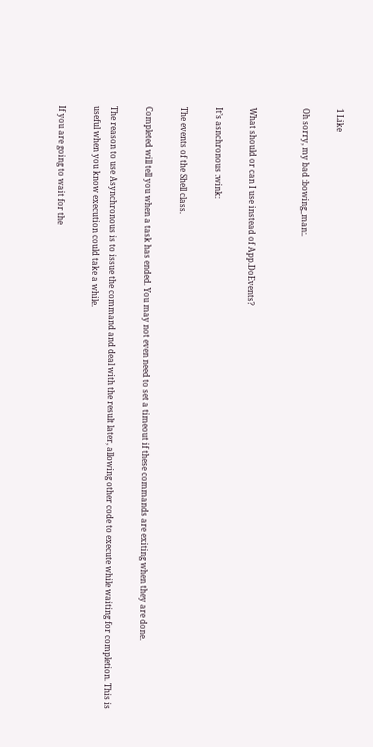1 Like

Oh sorry, my bad :bowing_man:.


What should or can I use instead of App.DoEvents?

It’s asnchronous :wink:

The events of the Shell class.

Completed will tell you when a task has ended. You may not even need to set a timeout if these commands are exiting when they are done.

The reason to use Asynchronous is to issue the command and deal with the result later, allowing other code to execute while waiting for completion. This is useful when you know execution could take a while.

If you are going to wait for the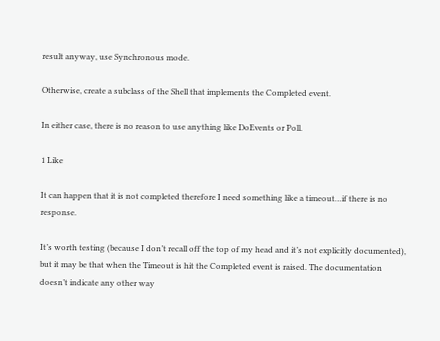result anyway, use Synchronous mode.

Otherwise, create a subclass of the Shell that implements the Completed event.

In either case, there is no reason to use anything like DoEvents or Poll.

1 Like

It can happen that it is not completed therefore I need something like a timeout…if there is no response.

It’s worth testing (because I don’t recall off the top of my head and it’s not explicitly documented), but it may be that when the Timeout is hit the Completed event is raised. The documentation doesn’t indicate any other way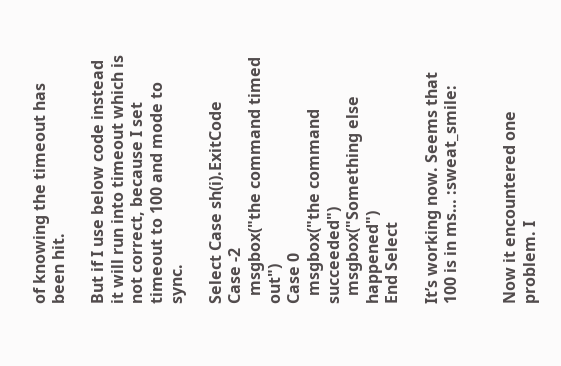of knowing the timeout has been hit.

But if I use below code instead it will run into timeout which is not correct, because I set timeout to 100 and mode to sync.

Select Case sh(i).ExitCode
Case -2
  msgbox("the command timed out")
Case 0
  msgbox("the command succeeded")
  msgbox("Something else happened")
End Select

It’s working now. Seems that 100 is in ms… :sweat_smile:


Now it encountered one problem. I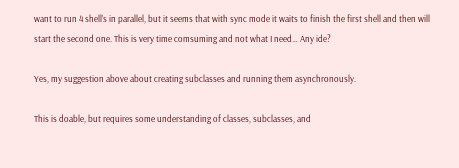want to run 4 shell’s in parallel, but it seems that with sync mode it waits to finish the first shell and then will start the second one. This is very time comsuming and not what I need… Any ide?

Yes, my suggestion above about creating subclasses and running them asynchronously.

This is doable, but requires some understanding of classes, subclasses, and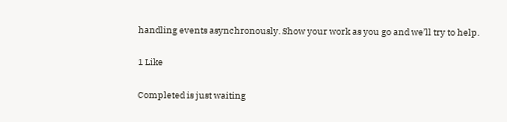handling events asynchronously. Show your work as you go and we’ll try to help.

1 Like

Completed is just waiting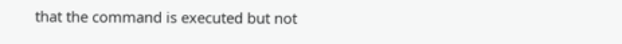that the command is executed but not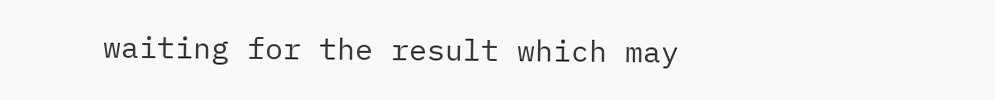waiting for the result which may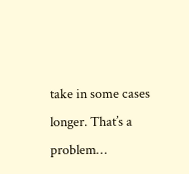take in some cases longer. That’s a problem…